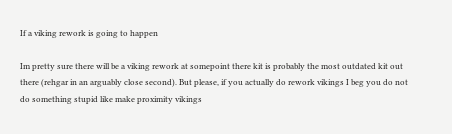If a viking rework is going to happen

Im pretty sure there will be a viking rework at somepoint there kit is probably the most outdated kit out there (rehgar in an arguably close second). But please, if you actually do rework vikings I beg you do not do something stupid like make proximity vikings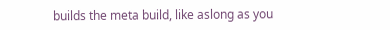builds the meta build, like aslong as you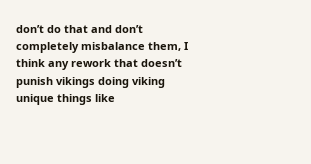don’t do that and don’t completely misbalance them, I think any rework that doesn’t punish vikings doing viking unique things like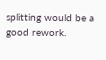splitting would be a good rework.